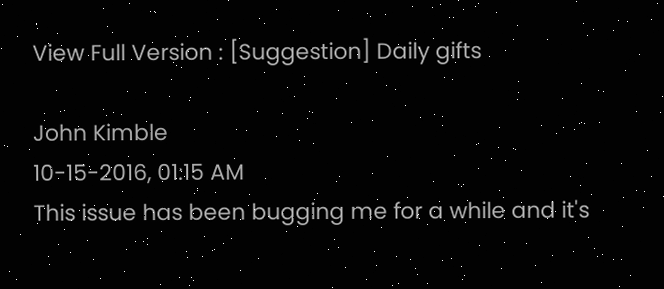View Full Version : [Suggestion] Daily gifts

John Kimble
10-15-2016, 01:15 AM
This issue has been bugging me for a while and it's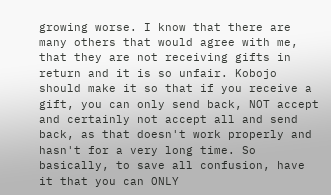growing worse. I know that there are many others that would agree with me, that they are not receiving gifts in return and it is so unfair. Kobojo should make it so that if you receive a gift, you can only send back, NOT accept and certainly not accept all and send back, as that doesn't work properly and hasn't for a very long time. So basically, to save all confusion, have it that you can ONLY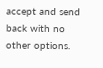accept and send back with no other options.